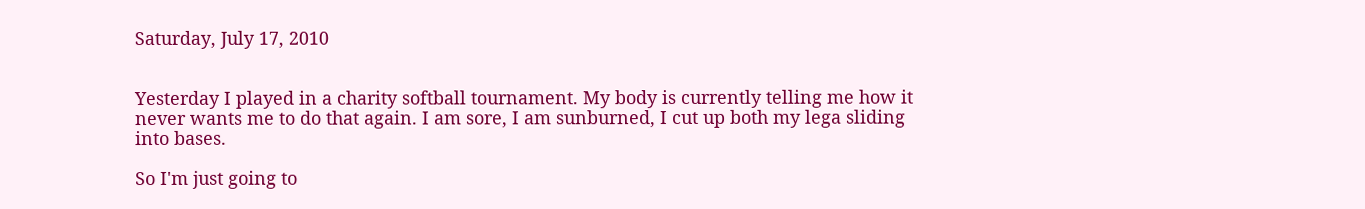Saturday, July 17, 2010


Yesterday I played in a charity softball tournament. My body is currently telling me how it never wants me to do that again. I am sore, I am sunburned, I cut up both my lega sliding into bases.

So I'm just going to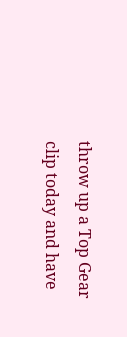throw up a Top Gear clip today and have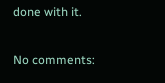done with it.

No comments: